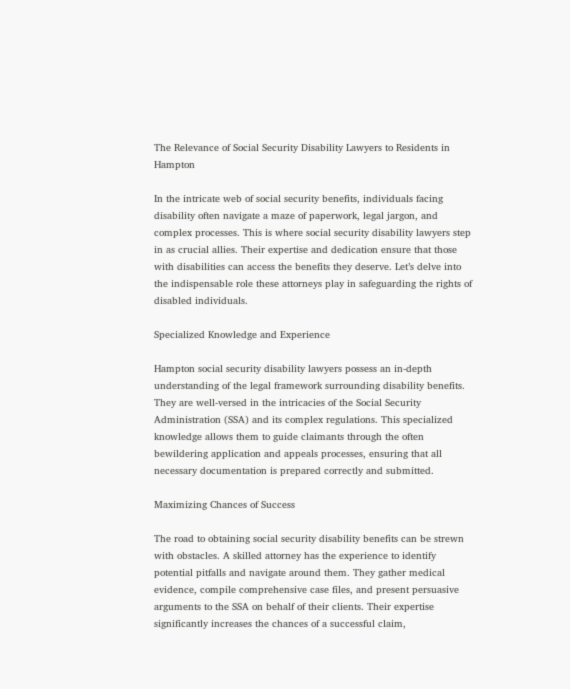The Relevance of Social Security Disability Lawyers to Residents in Hampton

In the intricate web of social security benefits, individuals facing disability often navigate a maze of paperwork, legal jargon, and complex processes. This is where social security disability lawyers step in as crucial allies. Their expertise and dedication ensure that those with disabilities can access the benefits they deserve. Let’s delve into the indispensable role these attorneys play in safeguarding the rights of disabled individuals.

Specialized Knowledge and Experience

Hampton social security disability lawyers possess an in-depth understanding of the legal framework surrounding disability benefits. They are well-versed in the intricacies of the Social Security Administration (SSA) and its complex regulations. This specialized knowledge allows them to guide claimants through the often bewildering application and appeals processes, ensuring that all necessary documentation is prepared correctly and submitted.

Maximizing Chances of Success

The road to obtaining social security disability benefits can be strewn with obstacles. A skilled attorney has the experience to identify potential pitfalls and navigate around them. They gather medical evidence, compile comprehensive case files, and present persuasive arguments to the SSA on behalf of their clients. Their expertise significantly increases the chances of a successful claim,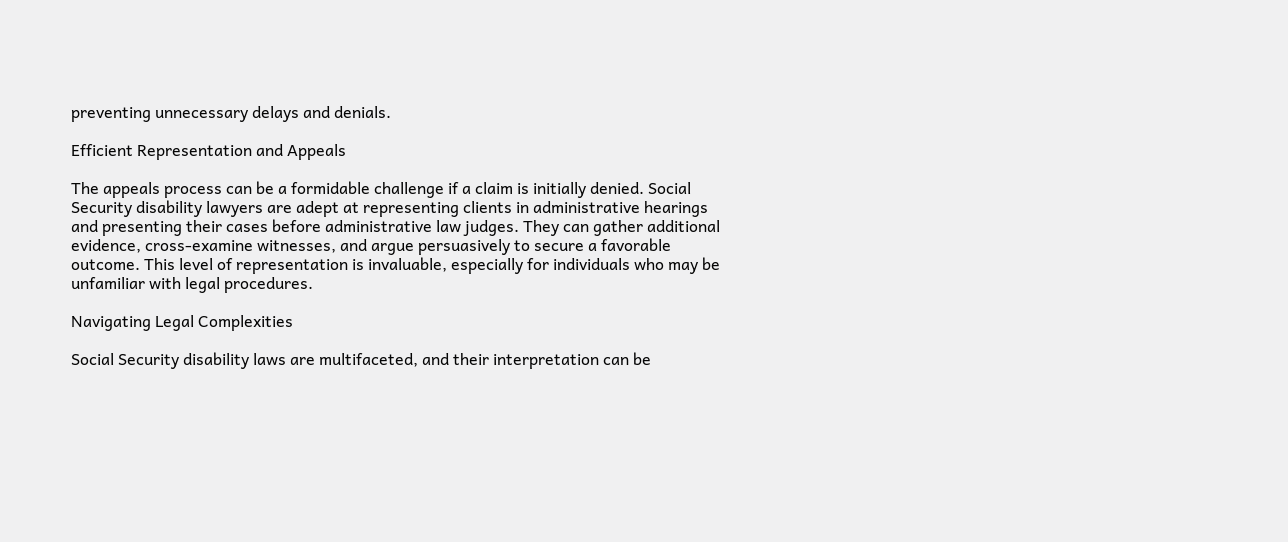preventing unnecessary delays and denials.

Efficient Representation and Appeals

The appeals process can be a formidable challenge if a claim is initially denied. Social Security disability lawyers are adept at representing clients in administrative hearings and presenting their cases before administrative law judges. They can gather additional evidence, cross-examine witnesses, and argue persuasively to secure a favorable outcome. This level of representation is invaluable, especially for individuals who may be unfamiliar with legal procedures.

Navigating Legal Complexities

Social Security disability laws are multifaceted, and their interpretation can be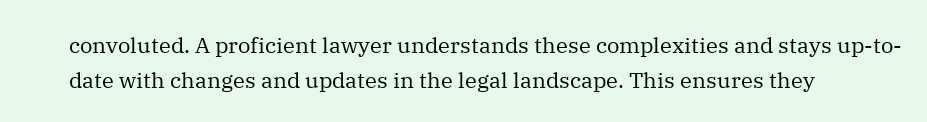convoluted. A proficient lawyer understands these complexities and stays up-to-date with changes and updates in the legal landscape. This ensures they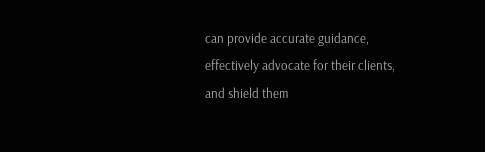can provide accurate guidance, effectively advocate for their clients, and shield them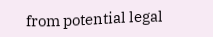from potential legal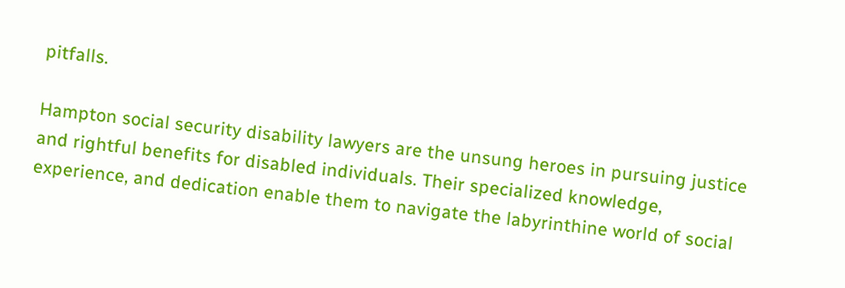pitfalls.

Hampton social security disability lawyers are the unsung heroes in pursuing justice and rightful benefits for disabled individuals. Their specialized knowledge, experience, and dedication enable them to navigate the labyrinthine world of social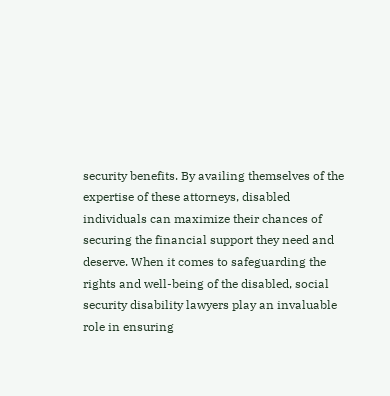security benefits. By availing themselves of the expertise of these attorneys, disabled individuals can maximize their chances of securing the financial support they need and deserve. When it comes to safeguarding the rights and well-being of the disabled, social security disability lawyers play an invaluable role in ensuring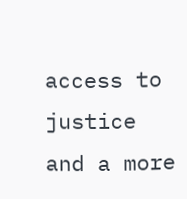access to justice and a more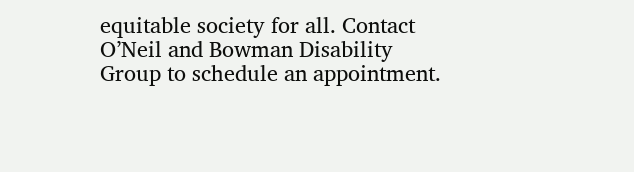equitable society for all. Contact O’Neil and Bowman Disability Group to schedule an appointment.